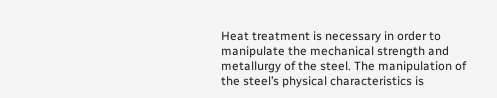Heat treatment is necessary in order to manipulate the mechanical strength and metallurgy of the steel. The manipulation of the steel’s physical characteristics is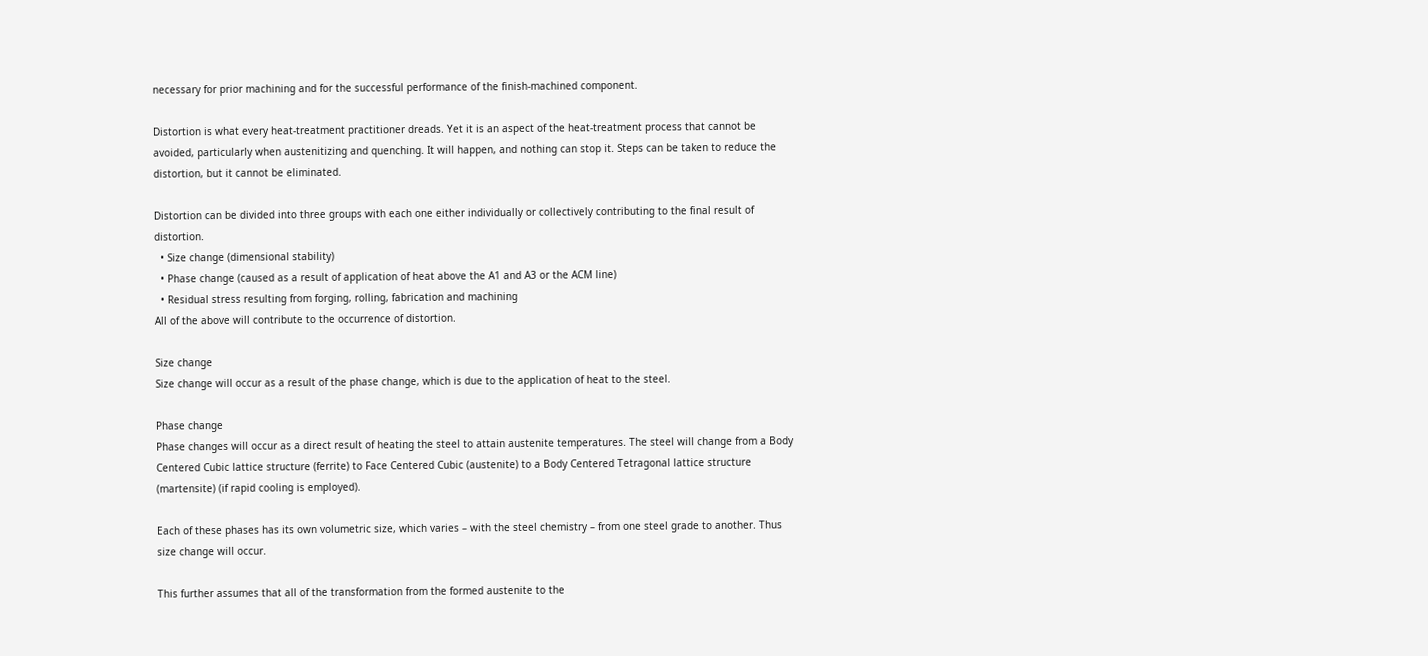necessary for prior machining and for the successful performance of the finish-machined component.

Distortion is what every heat-treatment practitioner dreads. Yet it is an aspect of the heat-treatment process that cannot be avoided, particularly when austenitizing and quenching. It will happen, and nothing can stop it. Steps can be taken to reduce the distortion, but it cannot be eliminated.

Distortion can be divided into three groups with each one either individually or collectively contributing to the final result of distortion.
  • Size change (dimensional stability)
  • Phase change (caused as a result of application of heat above the A1 and A3 or the ACM line)
  • Residual stress resulting from forging, rolling, fabrication and machining
All of the above will contribute to the occurrence of distortion.

Size change
Size change will occur as a result of the phase change, which is due to the application of heat to the steel.

Phase change
Phase changes will occur as a direct result of heating the steel to attain austenite temperatures. The steel will change from a Body Centered Cubic lattice structure (ferrite) to Face Centered Cubic (austenite) to a Body Centered Tetragonal lattice structure (martensite) (if rapid cooling is employed).

Each of these phases has its own volumetric size, which varies – with the steel chemistry – from one steel grade to another. Thus size change will occur.

This further assumes that all of the transformation from the formed austenite to the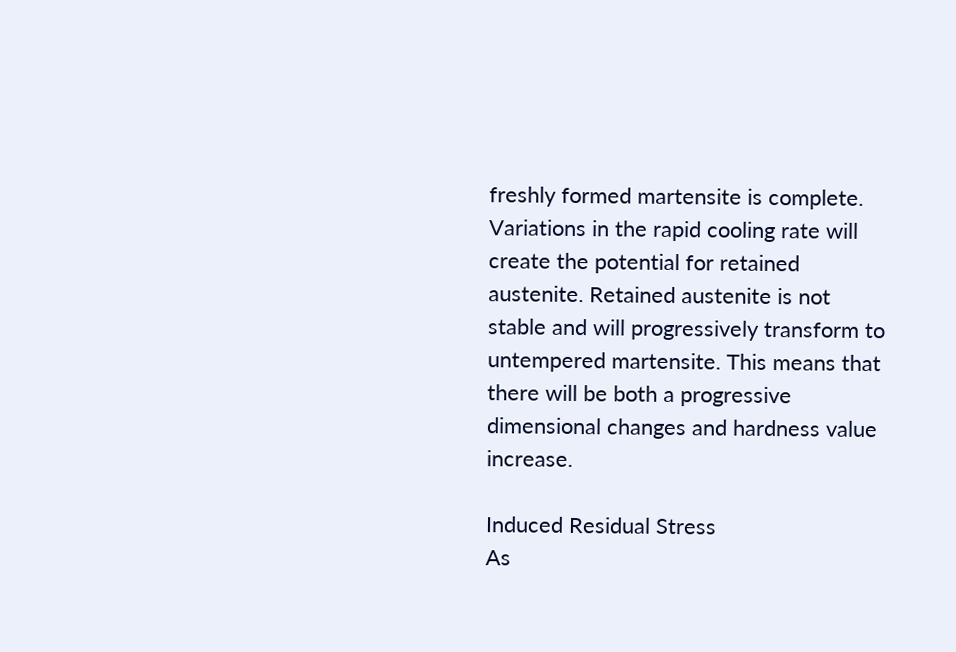freshly formed martensite is complete. Variations in the rapid cooling rate will create the potential for retained austenite. Retained austenite is not stable and will progressively transform to untempered martensite. This means that there will be both a progressive dimensional changes and hardness value increase.

Induced Residual Stress
As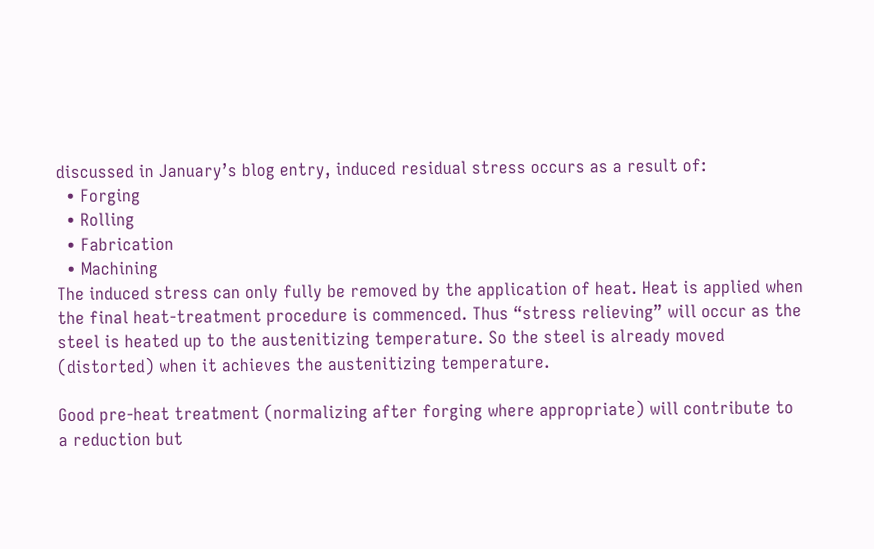discussed in January’s blog entry, induced residual stress occurs as a result of:
  • Forging
  • Rolling
  • Fabrication
  • Machining
The induced stress can only fully be removed by the application of heat. Heat is applied when the final heat-treatment procedure is commenced. Thus “stress relieving” will occur as the steel is heated up to the austenitizing temperature. So the steel is already moved (distorted) when it achieves the austenitizing temperature.

Good pre-heat treatment (normalizing after forging where appropriate) will contribute to a reduction but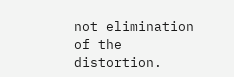not elimination of the distortion.